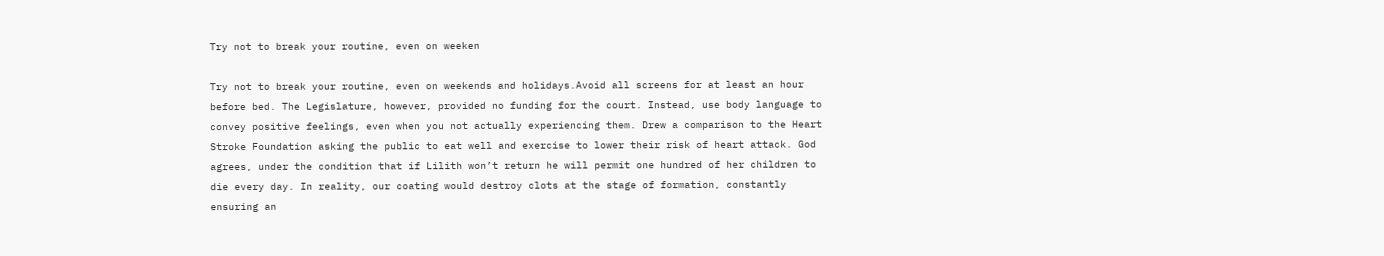Try not to break your routine, even on weeken

Try not to break your routine, even on weekends and holidays.Avoid all screens for at least an hour before bed. The Legislature, however, provided no funding for the court. Instead, use body language to convey positive feelings, even when you not actually experiencing them. Drew a comparison to the Heart Stroke Foundation asking the public to eat well and exercise to lower their risk of heart attack. God agrees, under the condition that if Lilith won’t return he will permit one hundred of her children to die every day. In reality, our coating would destroy clots at the stage of formation, constantly ensuring an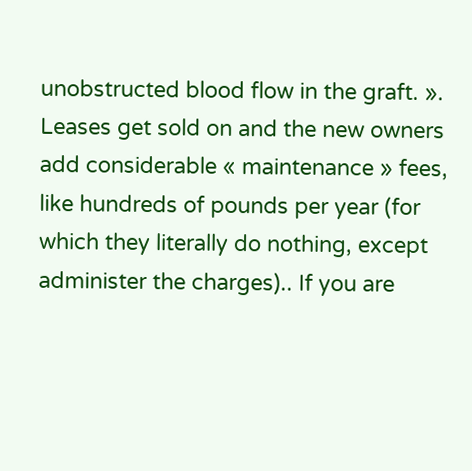unobstructed blood flow in the graft. ». Leases get sold on and the new owners add considerable « maintenance » fees, like hundreds of pounds per year (for which they literally do nothing, except administer the charges).. If you are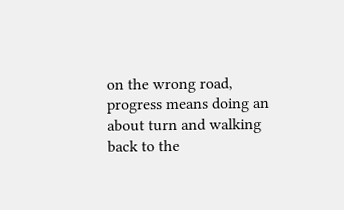on the wrong road, progress means doing an about turn and walking back to the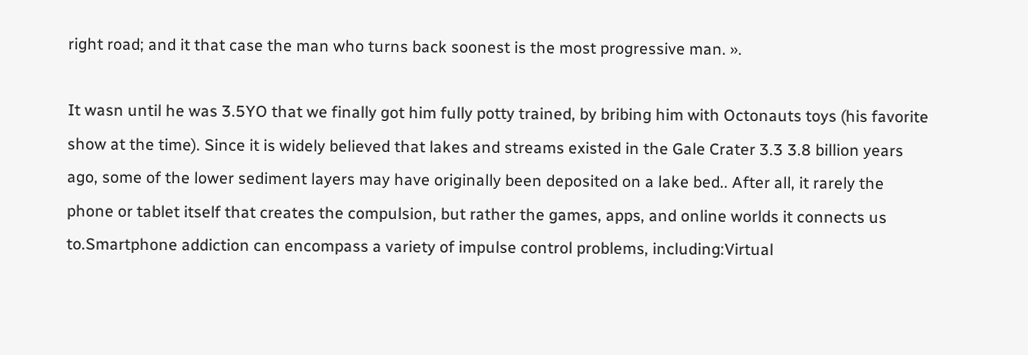right road; and it that case the man who turns back soonest is the most progressive man. ».

It wasn until he was 3.5YO that we finally got him fully potty trained, by bribing him with Octonauts toys (his favorite show at the time). Since it is widely believed that lakes and streams existed in the Gale Crater 3.3 3.8 billion years ago, some of the lower sediment layers may have originally been deposited on a lake bed.. After all, it rarely the phone or tablet itself that creates the compulsion, but rather the games, apps, and online worlds it connects us to.Smartphone addiction can encompass a variety of impulse control problems, including:Virtual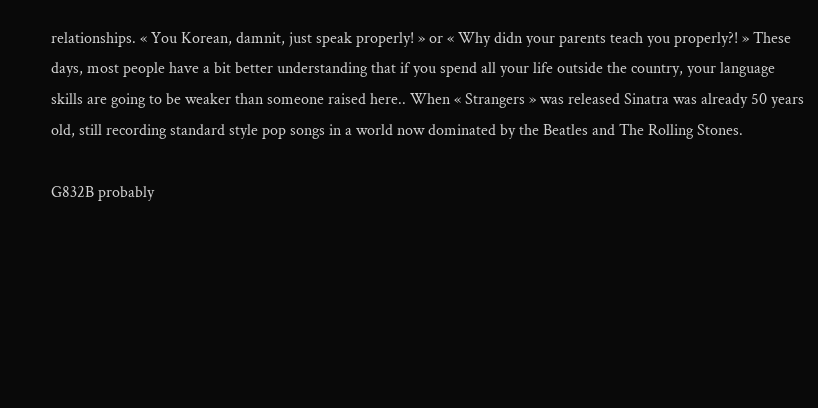relationships. « You Korean, damnit, just speak properly! » or « Why didn your parents teach you properly?! » These days, most people have a bit better understanding that if you spend all your life outside the country, your language skills are going to be weaker than someone raised here.. When « Strangers » was released Sinatra was already 50 years old, still recording standard style pop songs in a world now dominated by the Beatles and The Rolling Stones.

G832B probably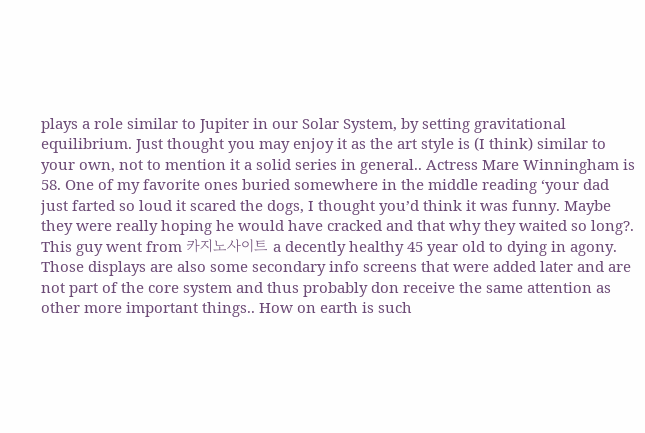plays a role similar to Jupiter in our Solar System, by setting gravitational equilibrium. Just thought you may enjoy it as the art style is (I think) similar to your own, not to mention it a solid series in general.. Actress Mare Winningham is 58. One of my favorite ones buried somewhere in the middle reading ‘your dad just farted so loud it scared the dogs, I thought you’d think it was funny. Maybe they were really hoping he would have cracked and that why they waited so long?. This guy went from 카지노사이트 a decently healthy 45 year old to dying in agony. Those displays are also some secondary info screens that were added later and are not part of the core system and thus probably don receive the same attention as other more important things.. How on earth is such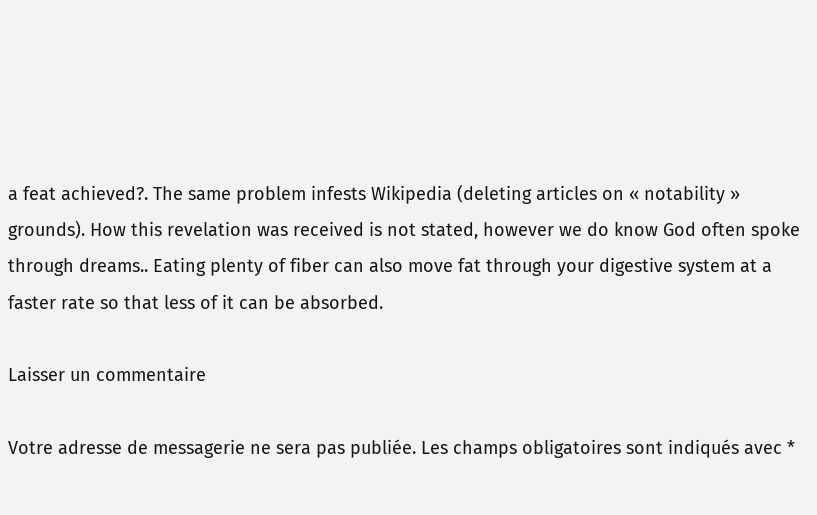a feat achieved?. The same problem infests Wikipedia (deleting articles on « notability » grounds). How this revelation was received is not stated, however we do know God often spoke through dreams.. Eating plenty of fiber can also move fat through your digestive system at a faster rate so that less of it can be absorbed.

Laisser un commentaire

Votre adresse de messagerie ne sera pas publiée. Les champs obligatoires sont indiqués avec *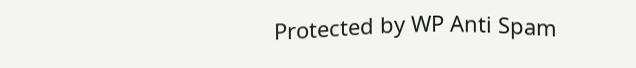Protected by WP Anti Spam